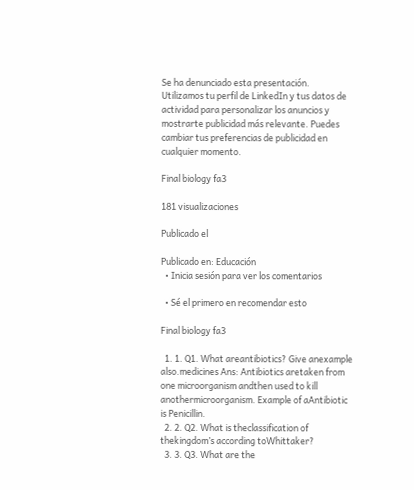Se ha denunciado esta presentación.
Utilizamos tu perfil de LinkedIn y tus datos de actividad para personalizar los anuncios y mostrarte publicidad más relevante. Puedes cambiar tus preferencias de publicidad en cualquier momento.

Final biology fa3

181 visualizaciones

Publicado el

Publicado en: Educación
  • Inicia sesión para ver los comentarios

  • Sé el primero en recomendar esto

Final biology fa3

  1. 1. Q1. What areantibiotics? Give anexample also.medicines Ans: Antibiotics aretaken from one microorganism andthen used to kill anothermicroorganism. Example of aAntibiotic is Penicillin.
  2. 2. Q2. What is theclassification of thekingdom’s according toWhittaker?
  3. 3. Q3. What are the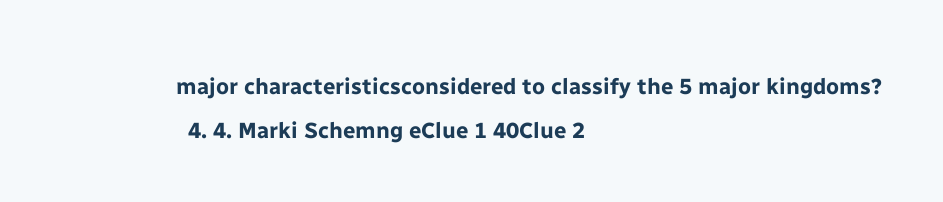major characteristicsconsidered to classify the 5 major kingdoms?
  4. 4. Marki Schemng eClue 1 40Clue 2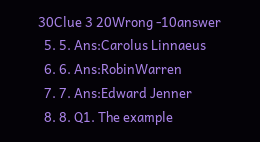30Clue 3 20Wrong -10answer
  5. 5. Ans:Carolus Linnaeus
  6. 6. Ans:RobinWarren
  7. 7. Ans:Edward Jenner
  8. 8. Q1. The example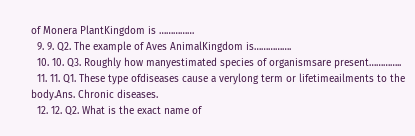of Monera PlantKingdom is ……………
  9. 9. Q2. The example of Aves AnimalKingdom is…………….
  10. 10. Q3. Roughly how manyestimated species of organismsare present…………..
  11. 11. Q1. These type ofdiseases cause a verylong term or lifetimeailments to the body.Ans. Chronic diseases.
  12. 12. Q2. What is the exact name of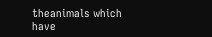theanimals which have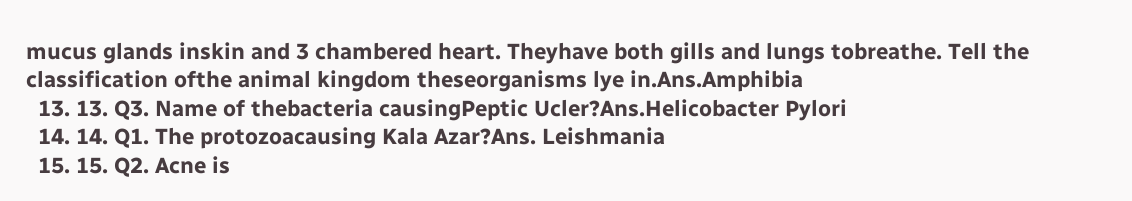mucus glands inskin and 3 chambered heart. Theyhave both gills and lungs tobreathe. Tell the classification ofthe animal kingdom theseorganisms lye in.Ans.Amphibia
  13. 13. Q3. Name of thebacteria causingPeptic Ucler?Ans.Helicobacter Pylori
  14. 14. Q1. The protozoacausing Kala Azar?Ans. Leishmania
  15. 15. Q2. Acne is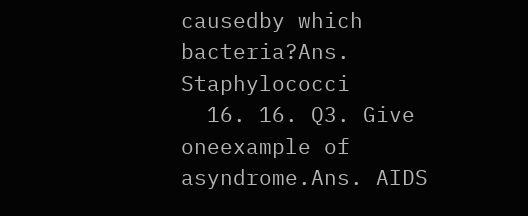causedby which bacteria?Ans. Staphylococci
  16. 16. Q3. Give oneexample of asyndrome.Ans. AIDS